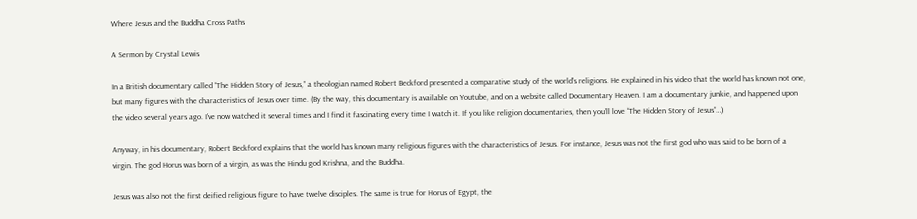Where Jesus and the Buddha Cross Paths

A Sermon by Crystal Lewis

In a British documentary called “The Hidden Story of Jesus,” a theologian named Robert Beckford presented a comparative study of the world’s religions. He explained in his video that the world has known not one, but many figures with the characteristics of Jesus over time. (By the way, this documentary is available on Youtube, and on a website called Documentary Heaven. I am a documentary junkie, and happened upon the video several years ago. I’ve now watched it several times and I find it fascinating every time I watch it. If you like religion documentaries, then you’ll love “The Hidden Story of Jesus”…)

Anyway, in his documentary, Robert Beckford explains that the world has known many religious figures with the characteristics of Jesus. For instance, Jesus was not the first god who was said to be born of a virgin. The god Horus was born of a virgin, as was the Hindu god Krishna, and the Buddha.

Jesus was also not the first deified religious figure to have twelve disciples. The same is true for Horus of Egypt, the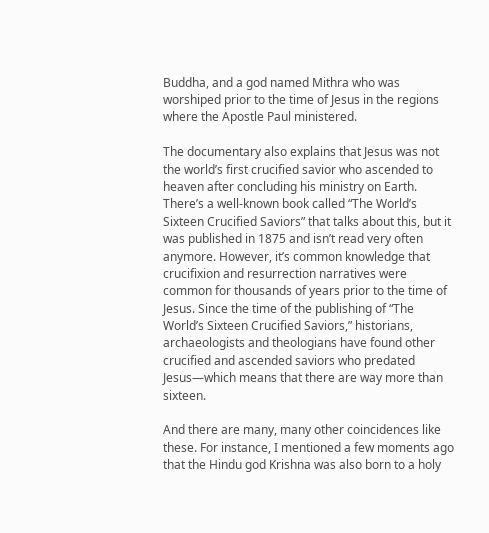Buddha, and a god named Mithra who was worshiped prior to the time of Jesus in the regions where the Apostle Paul ministered.

The documentary also explains that Jesus was not the world’s first crucified savior who ascended to heaven after concluding his ministry on Earth. There’s a well-known book called “The World’s Sixteen Crucified Saviors” that talks about this, but it was published in 1875 and isn’t read very often anymore. However, it’s common knowledge that crucifixion and resurrection narratives were common for thousands of years prior to the time of Jesus. Since the time of the publishing of “The World’s Sixteen Crucified Saviors,” historians, archaeologists and theologians have found other crucified and ascended saviors who predated Jesus—which means that there are way more than sixteen.

And there are many, many other coincidences like these. For instance, I mentioned a few moments ago that the Hindu god Krishna was also born to a holy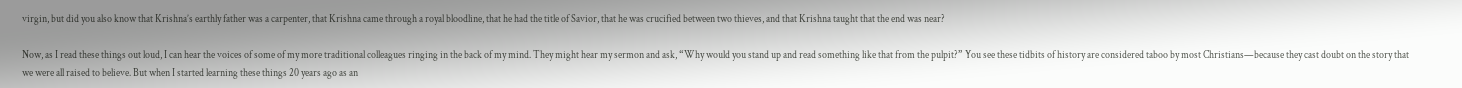virgin, but did you also know that Krishna’s earthly father was a carpenter, that Krishna came through a royal bloodline, that he had the title of Savior, that he was crucified between two thieves, and that Krishna taught that the end was near?

Now, as I read these things out loud, I can hear the voices of some of my more traditional colleagues ringing in the back of my mind. They might hear my sermon and ask, “Why would you stand up and read something like that from the pulpit?” You see these tidbits of history are considered taboo by most Christians—because they cast doubt on the story that we were all raised to believe. But when I started learning these things 20 years ago as an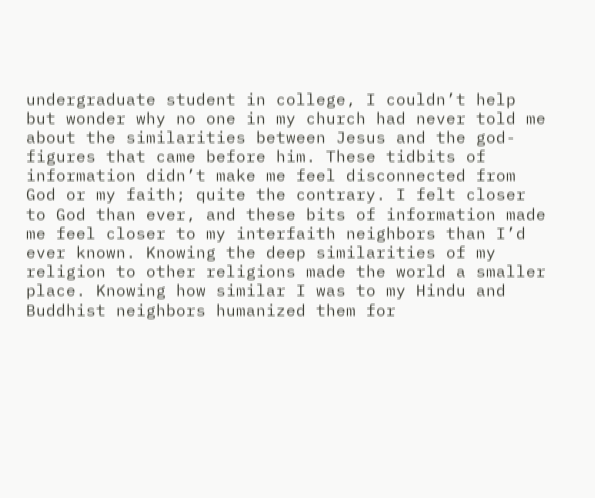undergraduate student in college, I couldn’t help but wonder why no one in my church had never told me about the similarities between Jesus and the god-figures that came before him. These tidbits of information didn’t make me feel disconnected from God or my faith; quite the contrary. I felt closer to God than ever, and these bits of information made me feel closer to my interfaith neighbors than I’d ever known. Knowing the deep similarities of my religion to other religions made the world a smaller place. Knowing how similar I was to my Hindu and Buddhist neighbors humanized them for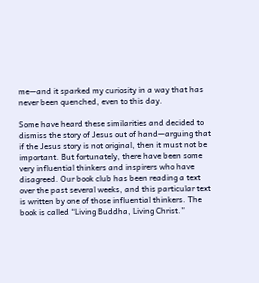me—and it sparked my curiosity in a way that has never been quenched, even to this day.

Some have heard these similarities and decided to dismiss the story of Jesus out of hand—arguing that if the Jesus story is not original, then it must not be important. But fortunately, there have been some very influential thinkers and inspirers who have disagreed. Our book club has been reading a text over the past several weeks, and this particular text is written by one of those influential thinkers. The book is called “Living Buddha, Living Christ.”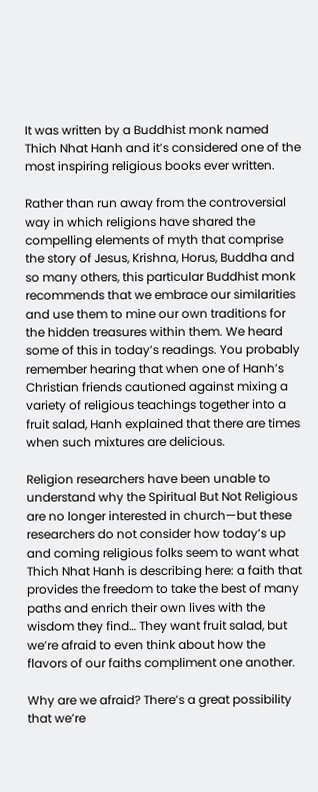It was written by a Buddhist monk named Thich Nhat Hanh and it’s considered one of the most inspiring religious books ever written.

Rather than run away from the controversial way in which religions have shared the compelling elements of myth that comprise the story of Jesus, Krishna, Horus, Buddha and so many others, this particular Buddhist monk recommends that we embrace our similarities and use them to mine our own traditions for the hidden treasures within them. We heard some of this in today’s readings. You probably remember hearing that when one of Hanh’s Christian friends cautioned against mixing a variety of religious teachings together into a fruit salad, Hanh explained that there are times when such mixtures are delicious.

Religion researchers have been unable to understand why the Spiritual But Not Religious are no longer interested in church—but these researchers do not consider how today’s up and coming religious folks seem to want what Thich Nhat Hanh is describing here: a faith that provides the freedom to take the best of many paths and enrich their own lives with the wisdom they find… They want fruit salad, but we’re afraid to even think about how the flavors of our faiths compliment one another.

Why are we afraid? There’s a great possibility that we’re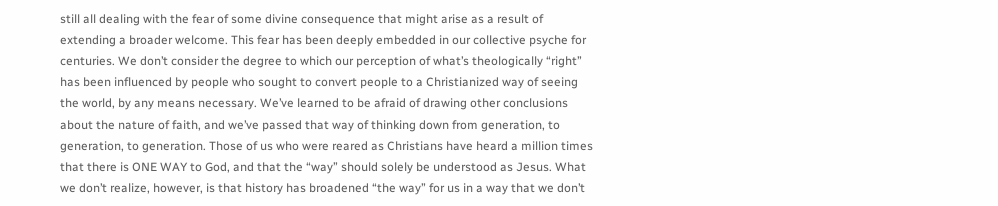still all dealing with the fear of some divine consequence that might arise as a result of extending a broader welcome. This fear has been deeply embedded in our collective psyche for centuries. We don’t consider the degree to which our perception of what’s theologically “right” has been influenced by people who sought to convert people to a Christianized way of seeing the world, by any means necessary. We’ve learned to be afraid of drawing other conclusions about the nature of faith, and we’ve passed that way of thinking down from generation, to generation, to generation. Those of us who were reared as Christians have heard a million times that there is ONE WAY to God, and that the “way” should solely be understood as Jesus. What we don’t realize, however, is that history has broadened “the way” for us in a way that we don’t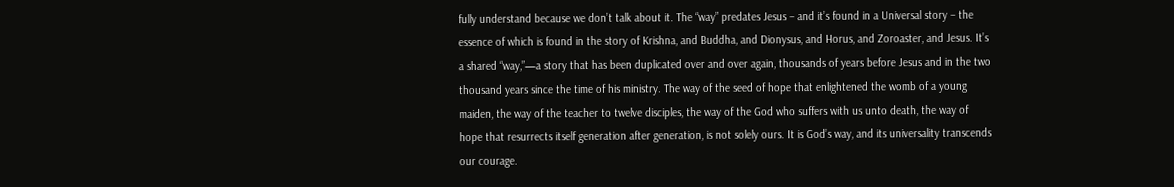fully understand because we don’t talk about it. The “way” predates Jesus – and it’s found in a Universal story – the essence of which is found in the story of Krishna, and Buddha, and Dionysus, and Horus, and Zoroaster, and Jesus. It’s a shared “way,”—a story that has been duplicated over and over again, thousands of years before Jesus and in the two thousand years since the time of his ministry. The way of the seed of hope that enlightened the womb of a young maiden, the way of the teacher to twelve disciples, the way of the God who suffers with us unto death, the way of hope that resurrects itself generation after generation, is not solely ours. It is God’s way, and its universality transcends our courage.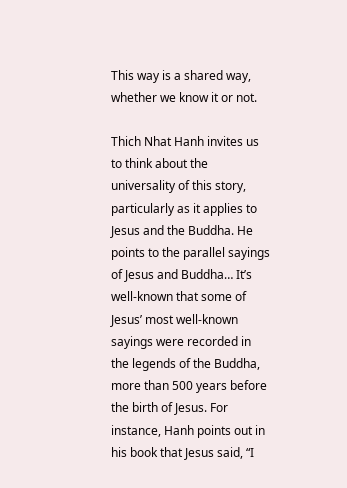This way is a shared way, whether we know it or not.

Thich Nhat Hanh invites us to think about the universality of this story, particularly as it applies to Jesus and the Buddha. He points to the parallel sayings of Jesus and Buddha… It’s well-known that some of Jesus’ most well-known sayings were recorded in the legends of the Buddha, more than 500 years before the birth of Jesus. For instance, Hanh points out in his book that Jesus said, “I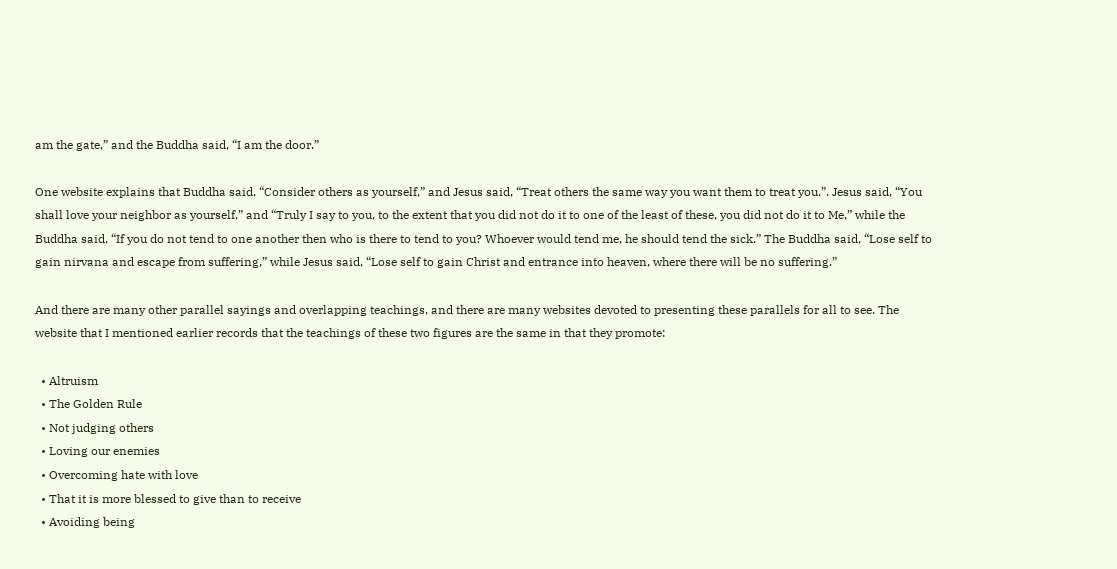am the gate,” and the Buddha said, “I am the door.”

One website explains that Buddha said, “Consider others as yourself,” and Jesus said, “Treat others the same way you want them to treat you.”. Jesus said, “You shall love your neighbor as yourself,” and “Truly I say to you, to the extent that you did not do it to one of the least of these, you did not do it to Me,” while the Buddha said, “If you do not tend to one another then who is there to tend to you? Whoever would tend me, he should tend the sick.” The Buddha said, “Lose self to gain nirvana and escape from suffering,” while Jesus said, “Lose self to gain Christ and entrance into heaven, where there will be no suffering.”

And there are many other parallel sayings and overlapping teachings, and there are many websites devoted to presenting these parallels for all to see. The website that I mentioned earlier records that the teachings of these two figures are the same in that they promote:

  • Altruism
  • The Golden Rule
  • Not judging others
  • Loving our enemies
  • Overcoming hate with love
  • That it is more blessed to give than to receive
  • Avoiding being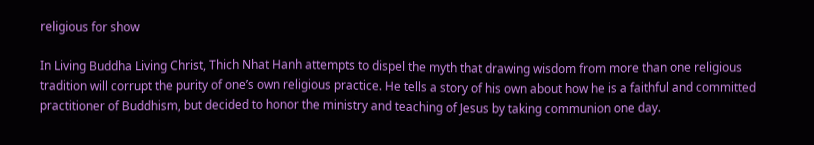religious for show

In Living Buddha Living Christ, Thich Nhat Hanh attempts to dispel the myth that drawing wisdom from more than one religious tradition will corrupt the purity of one’s own religious practice. He tells a story of his own about how he is a faithful and committed practitioner of Buddhism, but decided to honor the ministry and teaching of Jesus by taking communion one day.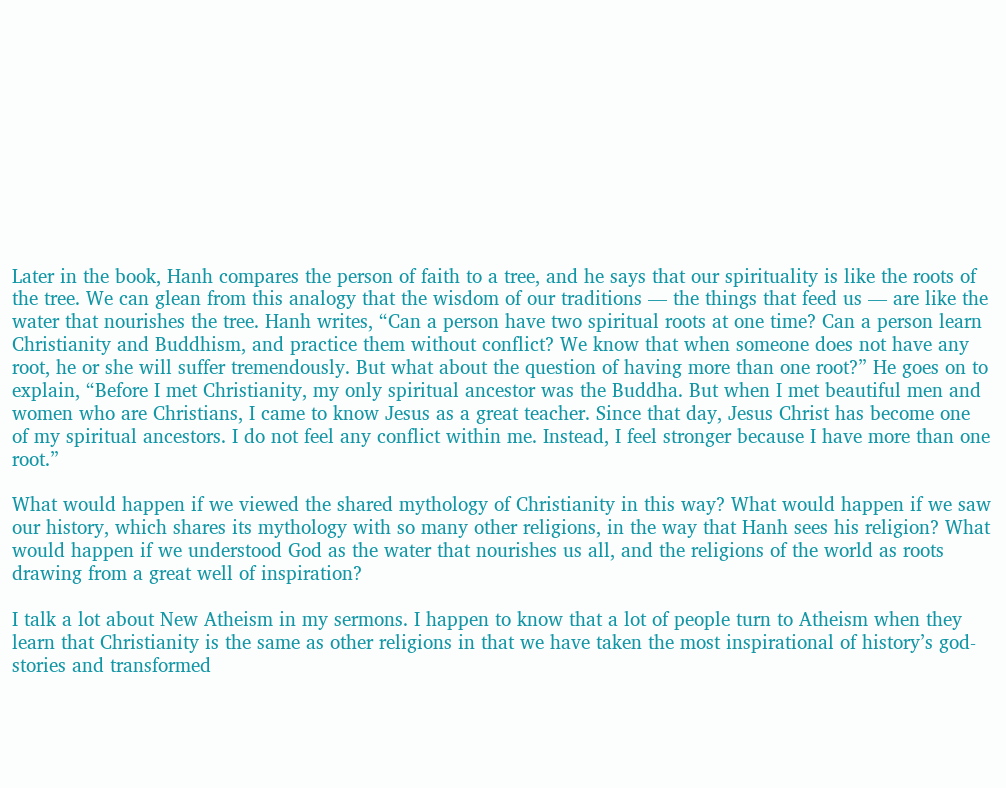Later in the book, Hanh compares the person of faith to a tree, and he says that our spirituality is like the roots of the tree. We can glean from this analogy that the wisdom of our traditions — the things that feed us — are like the water that nourishes the tree. Hanh writes, “Can a person have two spiritual roots at one time? Can a person learn Christianity and Buddhism, and practice them without conflict? We know that when someone does not have any root, he or she will suffer tremendously. But what about the question of having more than one root?” He goes on to explain, “Before I met Christianity, my only spiritual ancestor was the Buddha. But when I met beautiful men and women who are Christians, I came to know Jesus as a great teacher. Since that day, Jesus Christ has become one of my spiritual ancestors. I do not feel any conflict within me. Instead, I feel stronger because I have more than one root.”

What would happen if we viewed the shared mythology of Christianity in this way? What would happen if we saw our history, which shares its mythology with so many other religions, in the way that Hanh sees his religion? What would happen if we understood God as the water that nourishes us all, and the religions of the world as roots drawing from a great well of inspiration?

I talk a lot about New Atheism in my sermons. I happen to know that a lot of people turn to Atheism when they learn that Christianity is the same as other religions in that we have taken the most inspirational of history’s god-stories and transformed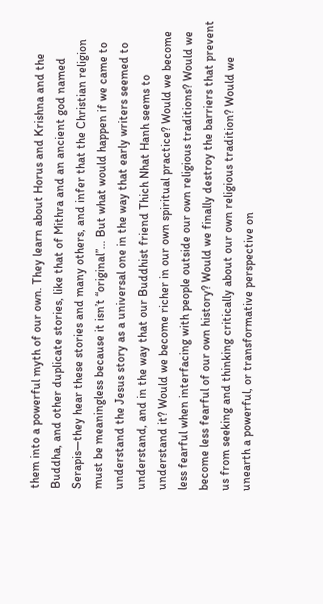them into a powerful myth of our own. They learn about Horus and Krishna and the Buddha, and other duplicate stories, like that of Mithra and an ancient god named Serapis—they hear these stories and many others, and infer that the Christian religion must be meaningless because it isn’t “original”… But what would happen if we came to understand the Jesus story as a universal one in the way that early writers seemed to understand, and in the way that our Buddhist friend Thich Nhat Hanh seems to understand it? Would we become richer in our own spiritual practice? Would we become less fearful when interfacing with people outside our own religious traditions? Would we become less fearful of our own history? Would we finally destroy the barriers that prevent us from seeking and thinking critically about our own religious tradition? Would we unearth a powerful, or transformative perspective on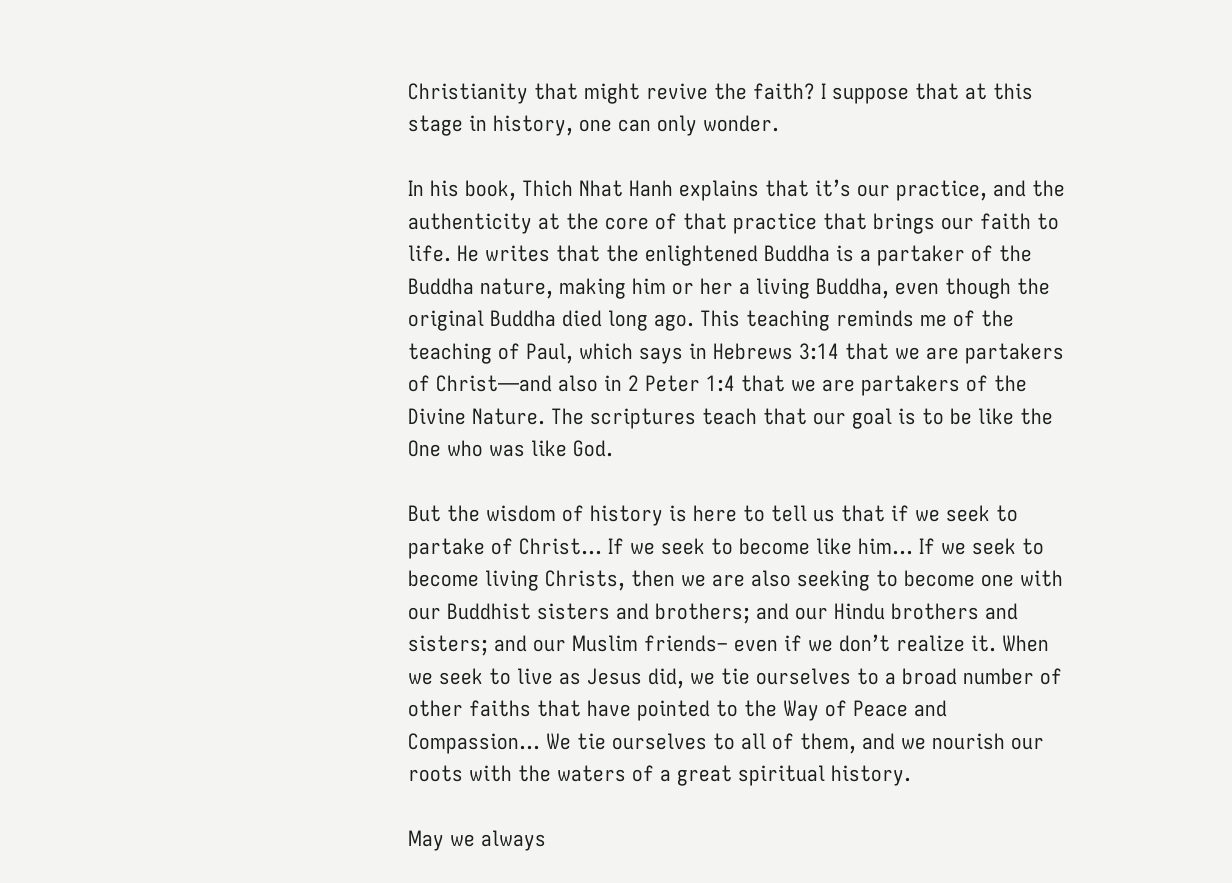Christianity that might revive the faith? I suppose that at this stage in history, one can only wonder.

In his book, Thich Nhat Hanh explains that it’s our practice, and the authenticity at the core of that practice that brings our faith to life. He writes that the enlightened Buddha is a partaker of the Buddha nature, making him or her a living Buddha, even though the original Buddha died long ago. This teaching reminds me of the teaching of Paul, which says in Hebrews 3:14 that we are partakers of Christ—and also in 2 Peter 1:4 that we are partakers of the Divine Nature. The scriptures teach that our goal is to be like the One who was like God.

But the wisdom of history is here to tell us that if we seek to partake of Christ… If we seek to become like him… If we seek to become living Christs, then we are also seeking to become one with our Buddhist sisters and brothers; and our Hindu brothers and sisters; and our Muslim friends– even if we don’t realize it. When we seek to live as Jesus did, we tie ourselves to a broad number of other faiths that have pointed to the Way of Peace and Compassion… We tie ourselves to all of them, and we nourish our roots with the waters of a great spiritual history.

May we always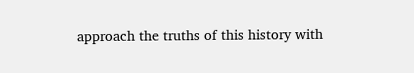approach the truths of this history with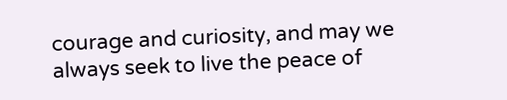courage and curiosity, and may we always seek to live the peace of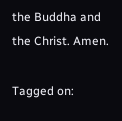the Buddha and the Christ. Amen.

Tagged on: